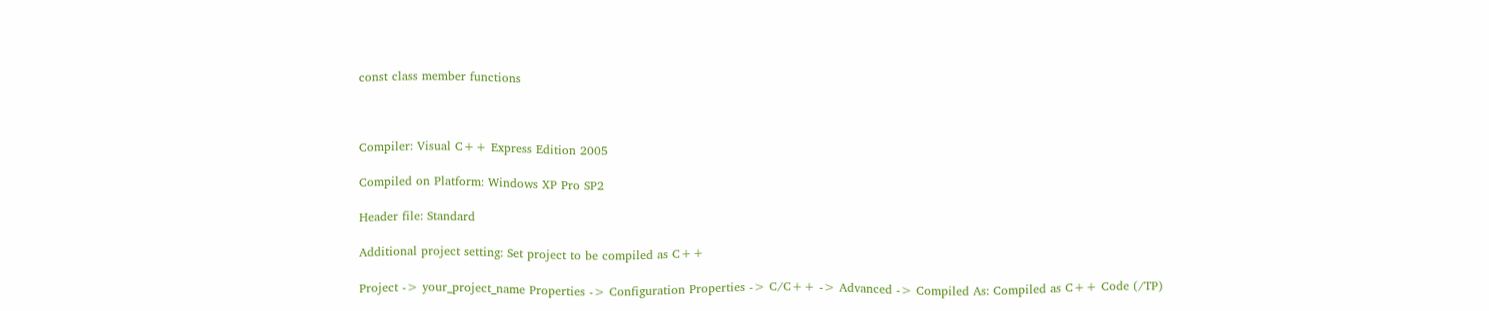const class member functions



Compiler: Visual C++ Express Edition 2005

Compiled on Platform: Windows XP Pro SP2

Header file: Standard

Additional project setting: Set project to be compiled as C++

Project -> your_project_name Properties -> Configuration Properties -> C/C++ -> Advanced -> Compiled As: Compiled as C++ Code (/TP)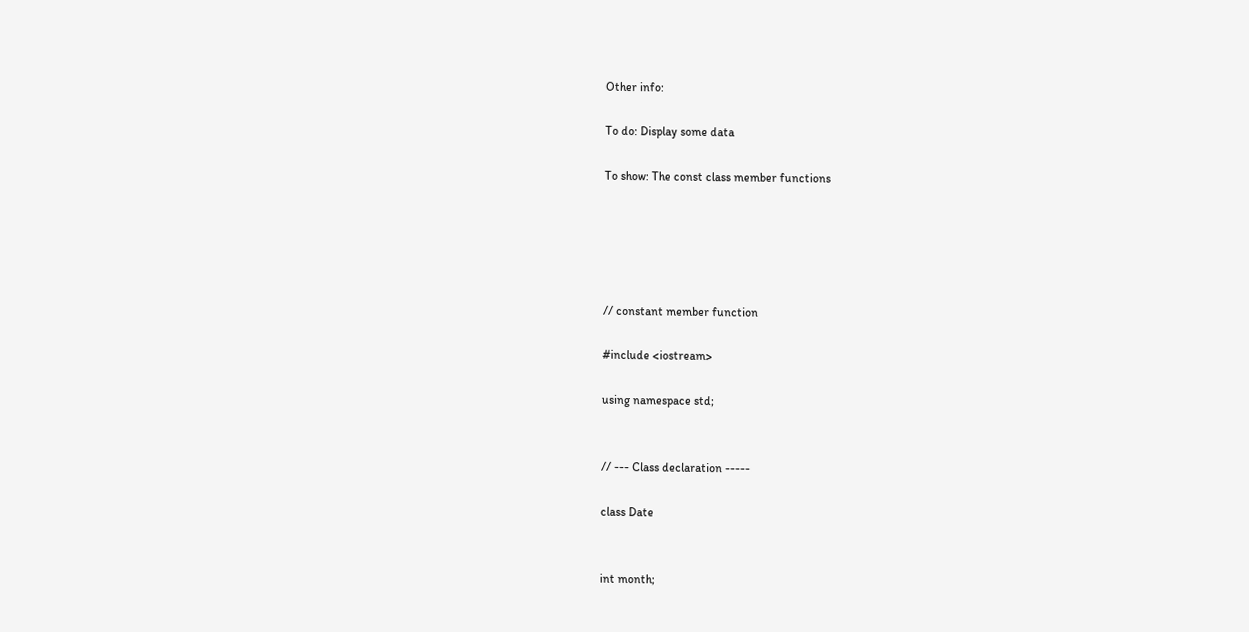Other info:

To do: Display some data

To show: The const class member functions





// constant member function

#include <iostream>

using namespace std;


// --- Class declaration -----

class Date


int month;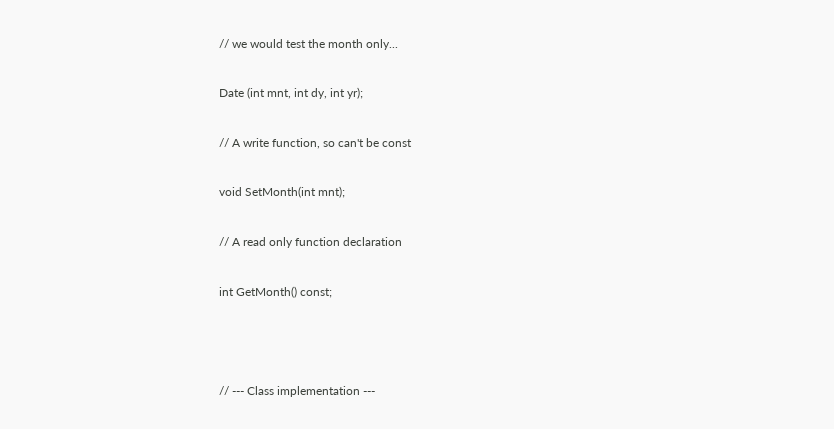// we would test the month only...

Date (int mnt, int dy, int yr);

// A write function, so can't be const

void SetMonth(int mnt);

// A read only function declaration

int GetMonth() const;



// --- Class implementation ---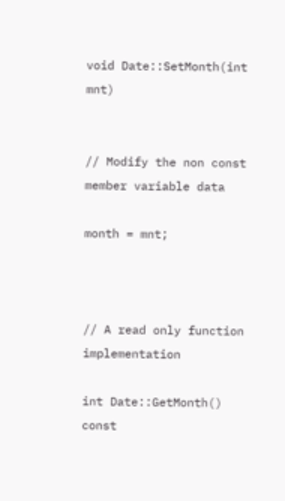void Date::SetMonth(int mnt)


// Modify the non const member variable data

month = mnt;



// A read only function implementation

int Date::GetMonth() const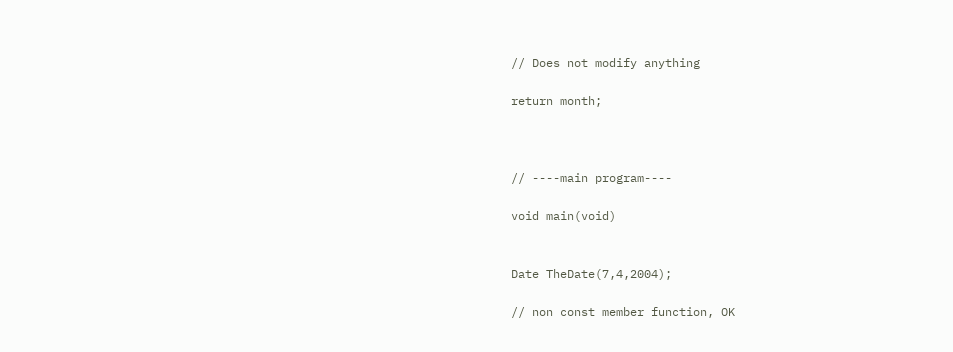// Does not modify anything

return month;



// ----main program----

void main(void)


Date TheDate(7,4,2004);

// non const member function, OK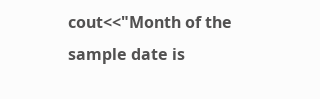cout<<"Month of the sample date is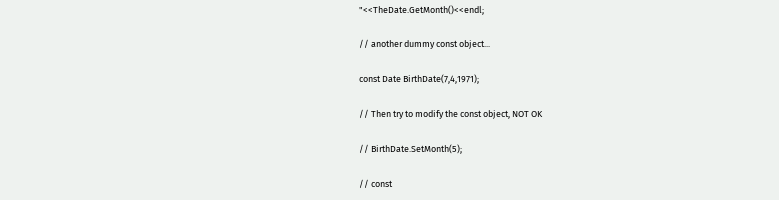"<<TheDate.GetMonth()<<endl;

// another dummy const object...

const Date BirthDate(7,4,1971);

// Then try to modify the const object, NOT OK

// BirthDate.SetMonth(5);

// const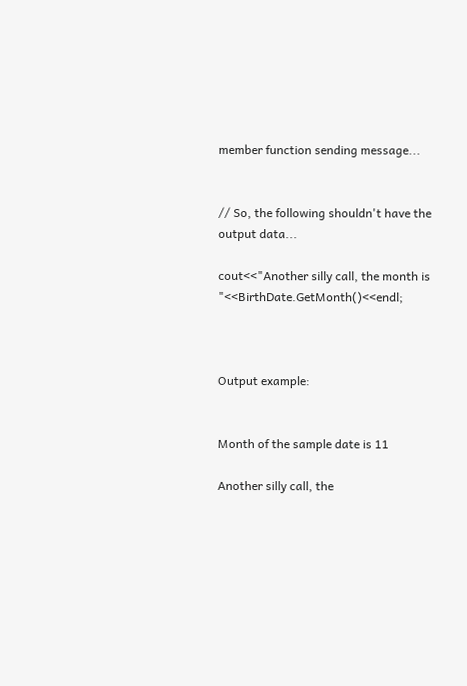member function sending message...


// So, the following shouldn't have the output data...

cout<<"Another silly call, the month is "<<BirthDate.GetMonth()<<endl;



Output example:


Month of the sample date is 11

Another silly call, the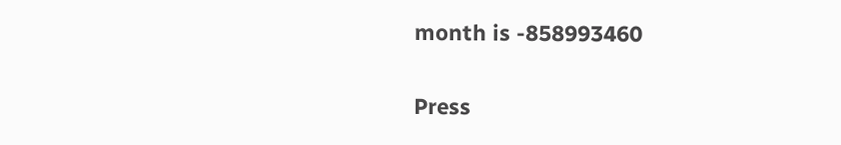month is -858993460

Press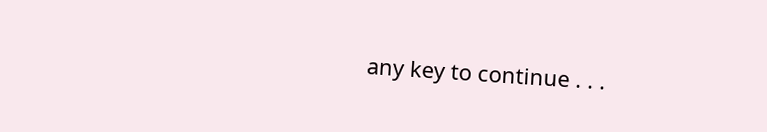any key to continue . . .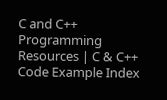C and C++ Programming Resources | C & C++ Code Example Index